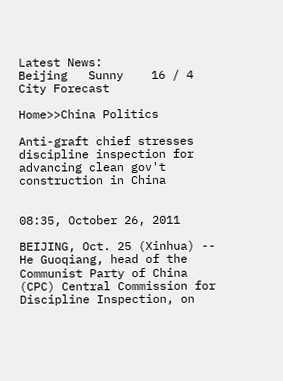Latest News:
Beijing   Sunny    16 / 4   City Forecast

Home>>China Politics

Anti-graft chief stresses discipline inspection for advancing clean gov't construction in China


08:35, October 26, 2011

BEIJING, Oct. 25 (Xinhua) -- He Guoqiang, head of the Communist Party of China (CPC) Central Commission for Discipline Inspection, on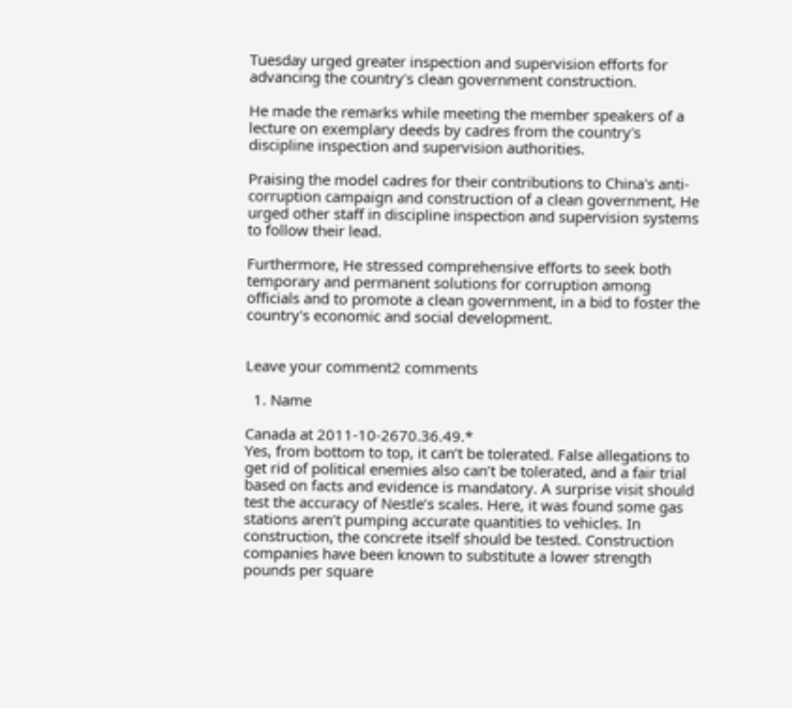Tuesday urged greater inspection and supervision efforts for advancing the country's clean government construction.

He made the remarks while meeting the member speakers of a lecture on exemplary deeds by cadres from the country's discipline inspection and supervision authorities.

Praising the model cadres for their contributions to China's anti-corruption campaign and construction of a clean government, He urged other staff in discipline inspection and supervision systems to follow their lead.

Furthermore, He stressed comprehensive efforts to seek both temporary and permanent solutions for corruption among officials and to promote a clean government, in a bid to foster the country's economic and social development.


Leave your comment2 comments

  1. Name

Canada at 2011-10-2670.36.49.*
Yes, from bottom to top, it can’t be tolerated. False allegations to get rid of political enemies also can’t be tolerated, and a fair trial based on facts and evidence is mandatory. A surprise visit should test the accuracy of Nestle’s scales. Here, it was found some gas stations aren’t pumping accurate quantities to vehicles. In construction, the concrete itself should be tested. Construction companies have been known to substitute a lower strength pounds per square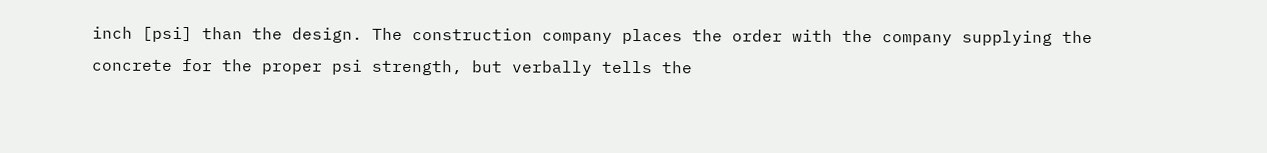inch [psi] than the design. The construction company places the order with the company supplying the concrete for the proper psi strength, but verbally tells the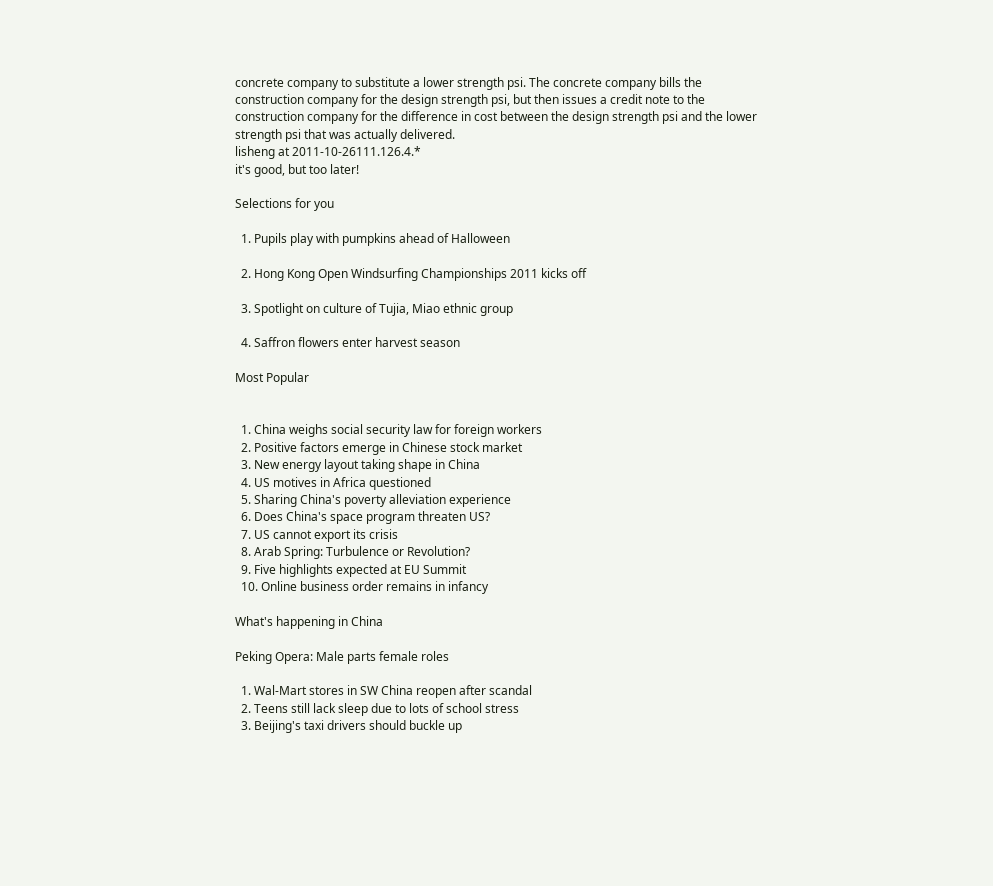concrete company to substitute a lower strength psi. The concrete company bills the construction company for the design strength psi, but then issues a credit note to the construction company for the difference in cost between the design strength psi and the lower strength psi that was actually delivered.
lisheng at 2011-10-26111.126.4.*
it's good, but too later!

Selections for you

  1. Pupils play with pumpkins ahead of Halloween

  2. Hong Kong Open Windsurfing Championships 2011 kicks off

  3. Spotlight on culture of Tujia, Miao ethnic group

  4. Saffron flowers enter harvest season

Most Popular


  1. China weighs social security law for foreign workers
  2. Positive factors emerge in Chinese stock market
  3. New energy layout taking shape in China
  4. US motives in Africa questioned
  5. Sharing China's poverty alleviation experience
  6. Does China's space program threaten US?
  7. US cannot export its crisis
  8. Arab Spring: Turbulence or Revolution?
  9. Five highlights expected at EU Summit
  10. Online business order remains in infancy

What's happening in China

Peking Opera: Male parts female roles

  1. Wal-Mart stores in SW China reopen after scandal
  2. Teens still lack sleep due to lots of school stress
  3. Beijing's taxi drivers should buckle up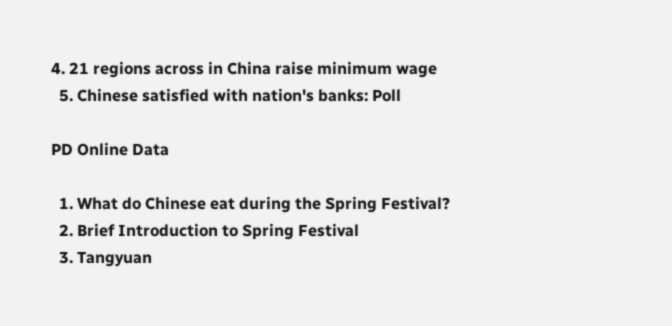4. 21 regions across in China raise minimum wage
  5. Chinese satisfied with nation's banks: Poll

PD Online Data

  1. What do Chinese eat during the Spring Festival?
  2. Brief Introduction to Spring Festival
  3. Tangyuan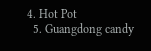4. Hot Pot
  5. Guangdong candy